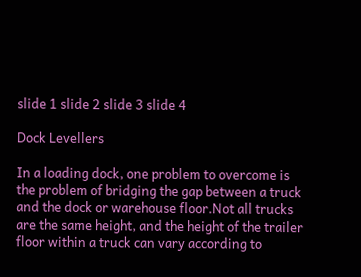slide 1 slide 2 slide 3 slide 4

Dock Levellers

In a loading dock, one problem to overcome is the problem of bridging the gap between a truck and the dock or warehouse floor.Not all trucks are the same height, and the height of the trailer floor within a truck can vary according to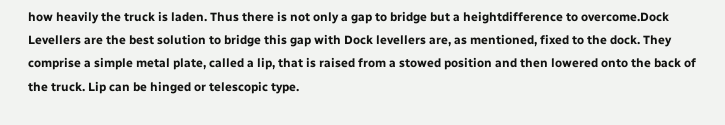how heavily the truck is laden. Thus there is not only a gap to bridge but a heightdifference to overcome.Dock Levellers are the best solution to bridge this gap with Dock levellers are, as mentioned, fixed to the dock. They comprise a simple metal plate, called a lip, that is raised from a stowed position and then lowered onto the back of the truck. Lip can be hinged or telescopic type.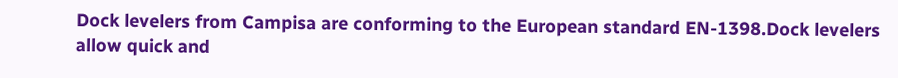Dock levelers from Campisa are conforming to the European standard EN-1398.Dock levelers allow quick and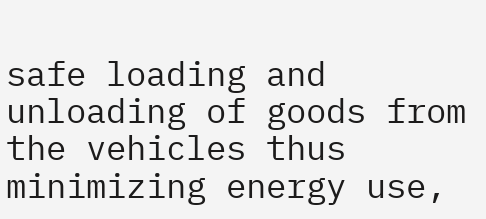safe loading and unloading of goods from the vehicles thus minimizing energy use,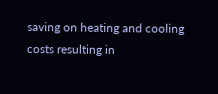saving on heating and cooling costs resulting in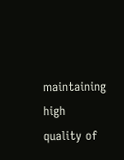maintaining high quality of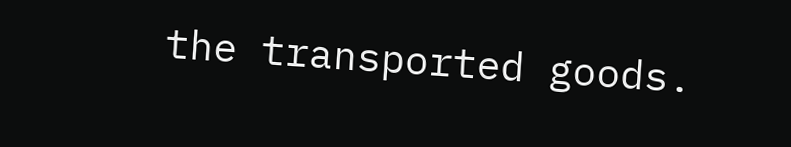the transported goods.